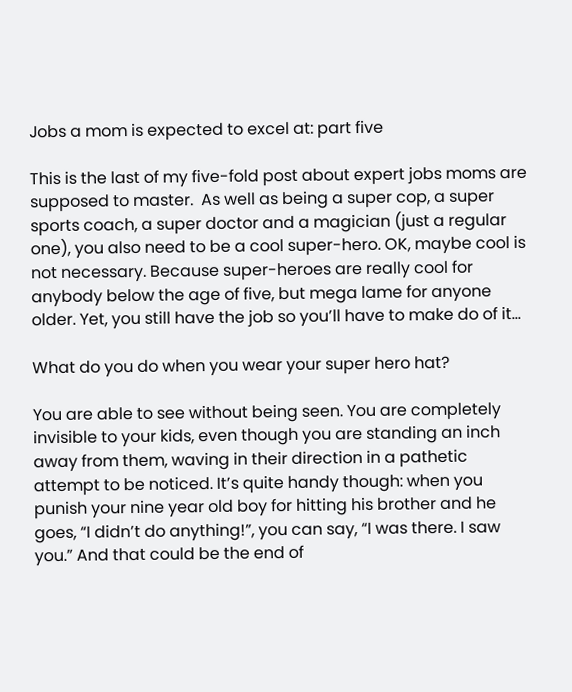Jobs a mom is expected to excel at: part five

This is the last of my five-fold post about expert jobs moms are supposed to master.  As well as being a super cop, a super sports coach, a super doctor and a magician (just a regular one), you also need to be a cool super-hero. OK, maybe cool is not necessary. Because super-heroes are really cool for anybody below the age of five, but mega lame for anyone older. Yet, you still have the job so you’ll have to make do of it…

What do you do when you wear your super hero hat?

You are able to see without being seen. You are completely invisible to your kids, even though you are standing an inch away from them, waving in their direction in a pathetic attempt to be noticed. It’s quite handy though: when you punish your nine year old boy for hitting his brother and he goes, “I didn’t do anything!”, you can say, “I was there. I saw you.” And that could be the end of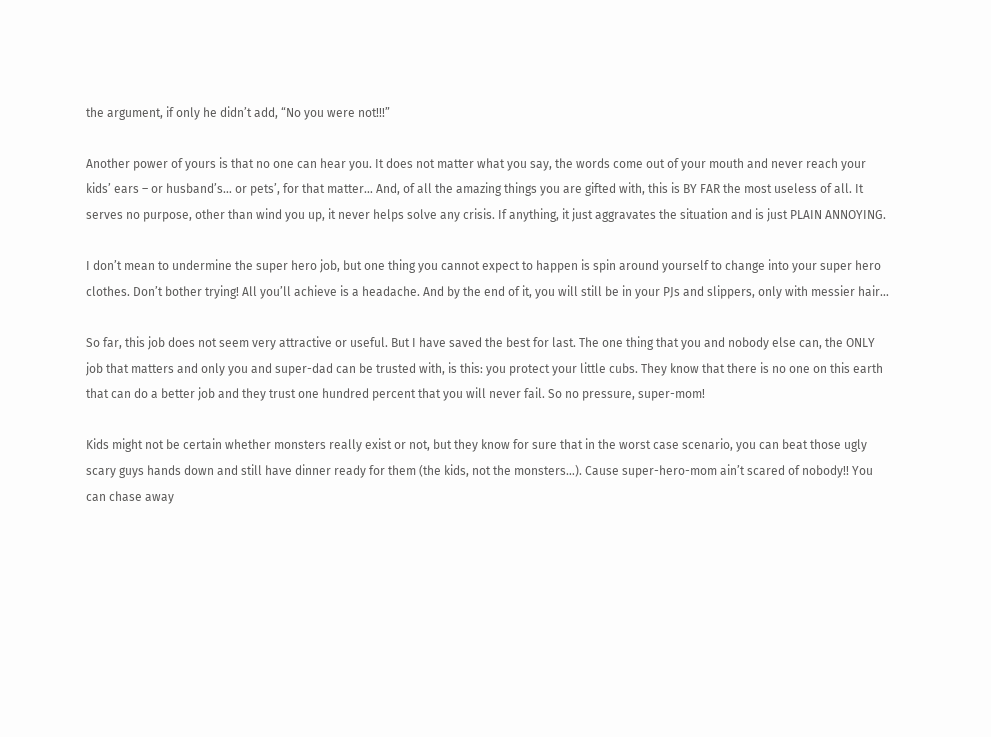the argument, if only he didn’t add, “No you were not!!!”

Another power of yours is that no one can hear you. It does not matter what you say, the words come out of your mouth and never reach your kids’ ears – or husband’s… or pets’, for that matter… And, of all the amazing things you are gifted with, this is BY FAR the most useless of all. It serves no purpose, other than wind you up, it never helps solve any crisis. If anything, it just aggravates the situation and is just PLAIN ANNOYING.

I don’t mean to undermine the super hero job, but one thing you cannot expect to happen is spin around yourself to change into your super hero clothes. Don’t bother trying! All you’ll achieve is a headache. And by the end of it, you will still be in your PJs and slippers, only with messier hair…

So far, this job does not seem very attractive or useful. But I have saved the best for last. The one thing that you and nobody else can, the ONLY job that matters and only you and super-dad can be trusted with, is this: you protect your little cubs. They know that there is no one on this earth that can do a better job and they trust one hundred percent that you will never fail. So no pressure, super-mom!

Kids might not be certain whether monsters really exist or not, but they know for sure that in the worst case scenario, you can beat those ugly scary guys hands down and still have dinner ready for them (the kids, not the monsters…). Cause super-hero-mom ain’t scared of nobody!! You can chase away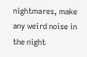nightmares, make any weird noise in the night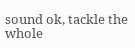sound ok, tackle the whole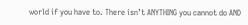world if you have to. There isn’t ANYTHING you cannot do AND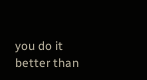you do it better than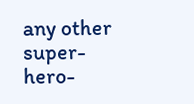any other super-hero-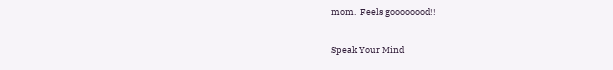mom.  Feels goooooood!!

Speak Your Mind